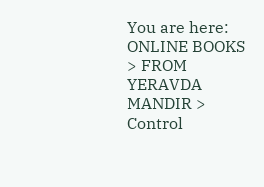You are here:
ONLINE BOOKS > FROM YERAVDA MANDIR > Control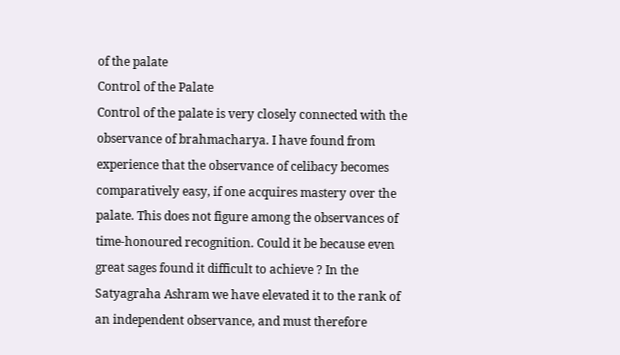of the palate
Control of the Palate
Control of the palate is very closely connected with the observance of brahmacharya. I have found from experience that the observance of celibacy becomes comparatively easy, if one acquires mastery over the palate. This does not figure among the observances of time-honoured recognition. Could it be because even great sages found it difficult to achieve ? In the Satyagraha Ashram we have elevated it to the rank of an independent observance, and must therefore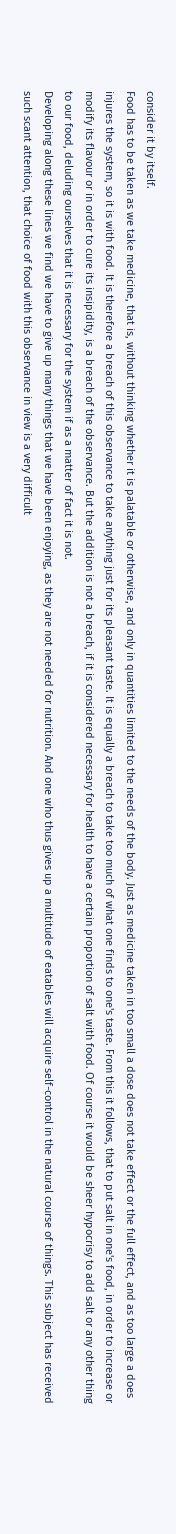consider it by itself.
Food has to be taken as we take medicine, that is, without thinking whether it is palatable or otherwise, and only in quantities limited to the needs of the body. Just as medicine taken in too small a dose does not take effect or the full effect, and as too large a does injures the system, so it is with food. It is therefore a breach of this observance to take anything just for its pleasant taste. It is equally a breach to take too much of what one finds to one's taste. From this it follows, that to put salt in one's food, in order to increase or modify its flavour or in order to cure its insipidity, is a breach of the observance. But the addition is not a breach, if it is considered necessary for health to have a certain proportion of salt with food. Of course it would be sheer hypocrisy to add salt or any other thing to our food, deluding ourselves that it is necessary for the system if as a matter of fact it is not.
Developing along these lines we find we have to give up many things that we have been enjoying, as they are not needed for nutrition. And one who thus gives up a multitude of eatables will acquire self-control in the natural course of things. This subject has received such scant attention, that choice of food with this observance in view is a very difficult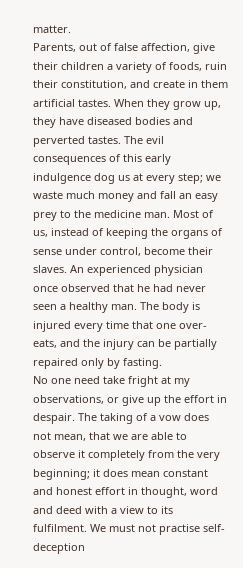matter.
Parents, out of false affection, give their children a variety of foods, ruin their constitution, and create in them artificial tastes. When they grow up, they have diseased bodies and perverted tastes. The evil consequences of this early indulgence dog us at every step; we waste much money and fall an easy prey to the medicine man. Most of us, instead of keeping the organs of sense under control, become their slaves. An experienced physician once observed that he had never seen a healthy man. The body is injured every time that one over-eats, and the injury can be partially repaired only by fasting.
No one need take fright at my observations, or give up the effort in despair. The taking of a vow does not mean, that we are able to observe it completely from the very beginning; it does mean constant and honest effort in thought, word and deed with a view to its fulfilment. We must not practise self-deception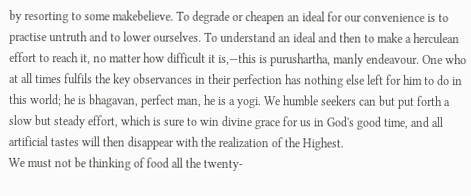by resorting to some makebelieve. To degrade or cheapen an ideal for our convenience is to practise untruth and to lower ourselves. To understand an ideal and then to make a herculean effort to reach it, no matter how difficult it is,—this is purushartha, manly endeavour. One who at all times fulfils the key observances in their perfection has nothing else left for him to do in this world; he is bhagavan, perfect man, he is a yogi. We humble seekers can but put forth a slow but steady effort, which is sure to win divine grace for us in God's good time, and all artificial tastes will then disappear with the realization of the Highest.
We must not be thinking of food all the twenty-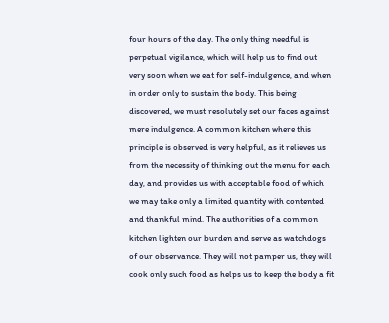four hours of the day. The only thing needful is perpetual vigilance, which will help us to find out very soon when we eat for self-indulgence, and when in order only to sustain the body. This being discovered, we must resolutely set our faces against mere indulgence. A common kitchen where this principle is observed is very helpful, as it relieves us from the necessity of thinking out the menu for each day, and provides us with acceptable food of which we may take only a limited quantity with contented and thankful mind. The authorities of a common kitchen lighten our burden and serve as watchdogs of our observance. They will not pamper us, they will cook only such food as helps us to keep the body a fit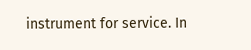instrument for service. In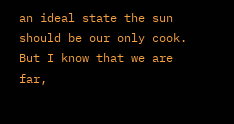an ideal state the sun should be our only cook. But I know that we are far,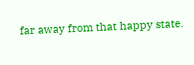far away from that happy state.